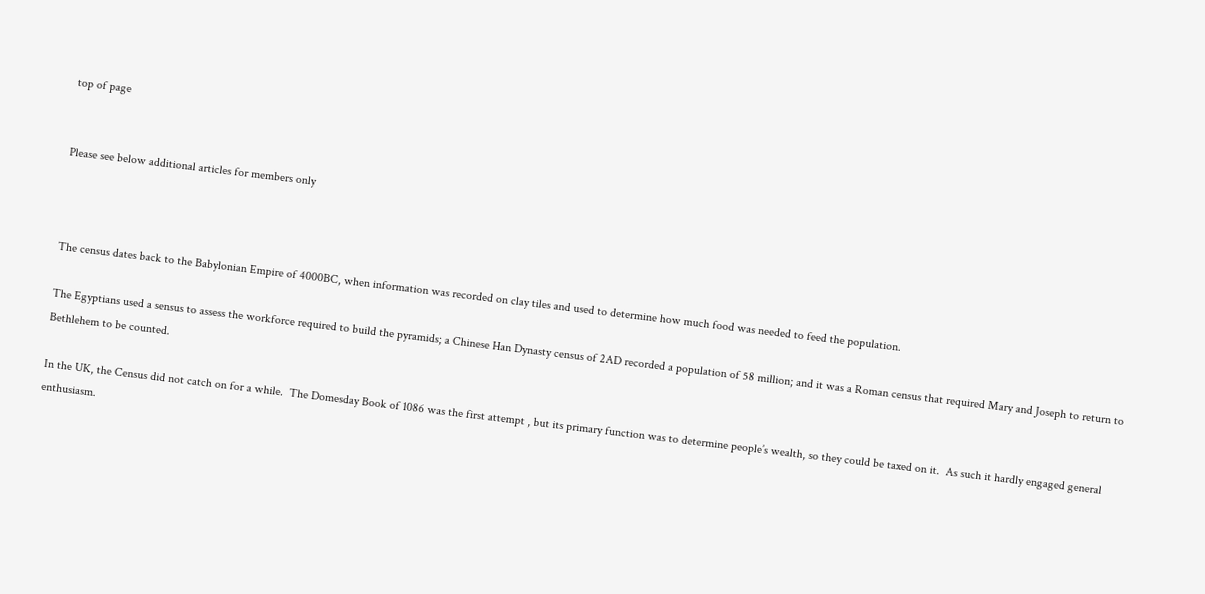top of page


Please see below additional articles for members only



The census dates back to the Babylonian Empire of 4000BC, when information was recorded on clay tiles and used to determine how much food was needed to feed the population.

The Egyptians used a sensus to assess the workforce required to build the pyramids; a Chinese Han Dynasty census of 2AD recorded a population of 58 million; and it was a Roman census that required Mary and Joseph to return to Bethlehem to be counted.

In the UK, the Census did not catch on for a while.  The Domesday Book of 1086 was the first attempt , but its primary function was to determine people’s wealth, so they could be taxed on it.  As such it hardly engaged general enthusiasm.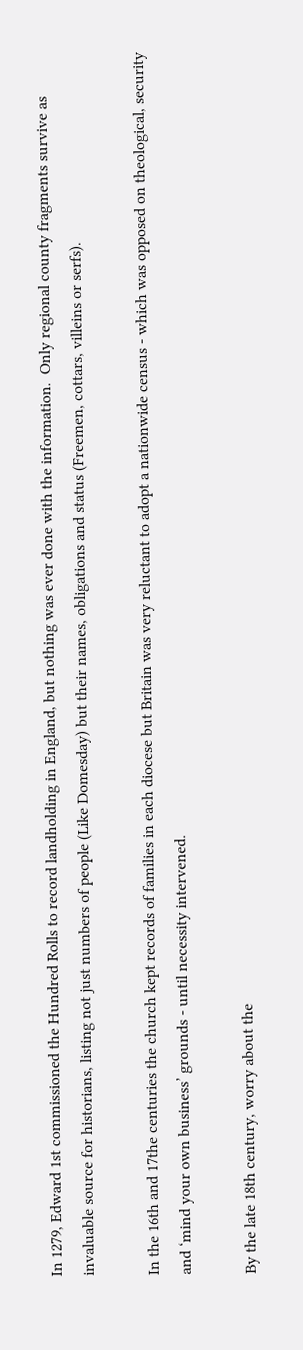In 1279, Edward 1st commissioned the Hundred Rolls to record landholding in England, but nothing was ever done with the information.  Only regional county fragments survive as invaluable source for historians, listing not just numbers of people (Like Domesday) but their names, obligations and status (Freemen, cottars, villeins or serfs).

In the 16th and 17the centuries the church kept records of families in each diocese but Britain was very reluctant to adopt a nationwide census - which was opposed on theological, security and ‘mind your own business’ grounds - until necessity intervened.

By the late 18th century, worry about the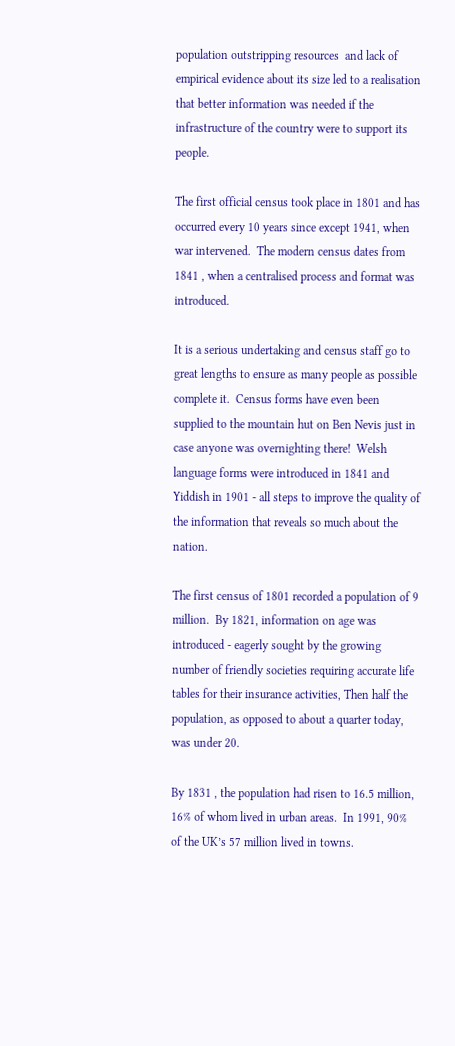population outstripping resources  and lack of empirical evidence about its size led to a realisation that better information was needed if the infrastructure of the country were to support its people.

The first official census took place in 1801 and has occurred every 10 years since except 1941, when war intervened.  The modern census dates from 1841 , when a centralised process and format was introduced.

It is a serious undertaking and census staff go to great lengths to ensure as many people as possible complete it.  Census forms have even been supplied to the mountain hut on Ben Nevis just in case anyone was overnighting there!  Welsh language forms were introduced in 1841 and Yiddish in 1901 - all steps to improve the quality of the information that reveals so much about the nation.

The first census of 1801 recorded a population of 9 million.  By 1821, information on age was introduced - eagerly sought by the growing number of friendly societies requiring accurate life tables for their insurance activities, Then half the population, as opposed to about a quarter today, was under 20.

By 1831 , the population had risen to 16.5 million, 16% of whom lived in urban areas.  In 1991, 90% of the UK’s 57 million lived in towns.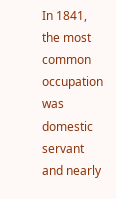In 1841, the most common occupation was domestic servant and nearly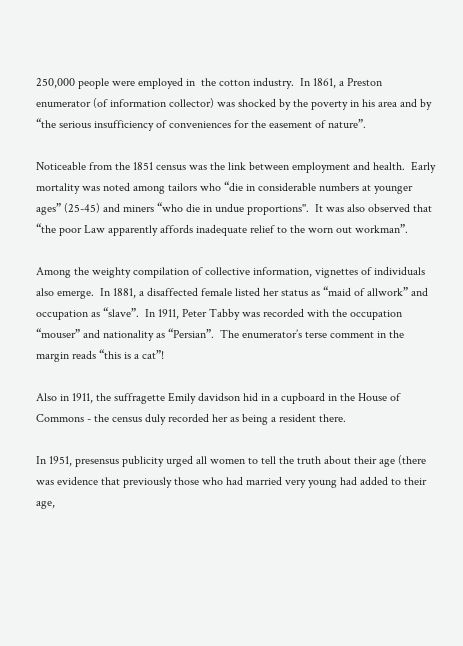250,000 people were employed in  the cotton industry.  In 1861, a Preston enumerator (of information collector) was shocked by the poverty in his area and by “the serious insufficiency of conveniences for the easement of nature”.

Noticeable from the 1851 census was the link between employment and health.  Early mortality was noted among tailors who “die in considerable numbers at younger ages” (25-45) and miners “who die in undue proportions''.  It was also observed that “the poor Law apparently affords inadequate relief to the worn out workman”.

Among the weighty compilation of collective information, vignettes of individuals also emerge.  In 1881, a disaffected female listed her status as “maid of allwork” and occupation as “slave”.  In 1911, Peter Tabby was recorded with the occupation “mouser” and nationality as “Persian”.  The enumerator’s terse comment in the margin reads “this is a cat”!

Also in 1911, the suffragette Emily davidson hid in a cupboard in the House of Commons - the census duly recorded her as being a resident there.

In 1951, presensus publicity urged all women to tell the truth about their age (there was evidence that previously those who had married very young had added to their age,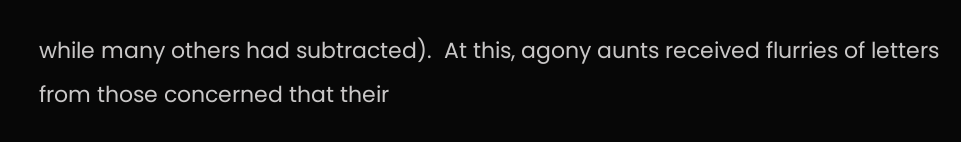while many others had subtracted).  At this, agony aunts received flurries of letters from those concerned that their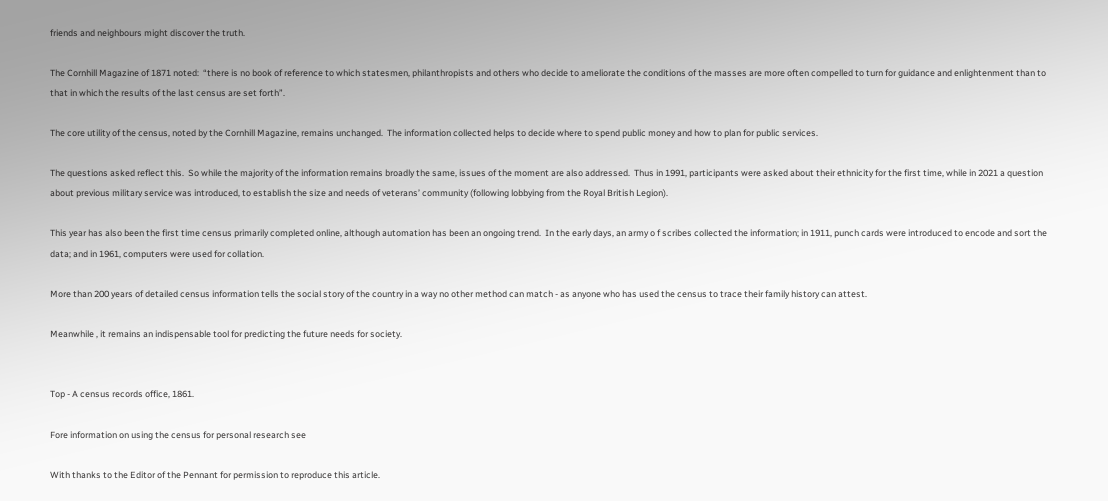friends and neighbours might discover the truth.

The Cornhill Magazine of 1871 noted:  “there is no book of reference to which statesmen, philanthropists and others who decide to ameliorate the conditions of the masses are more often compelled to turn for guidance and enlightenment than to that in which the results of the last census are set forth”.

The core utility of the census, noted by the Cornhill Magazine, remains unchanged.  The information collected helps to decide where to spend public money and how to plan for public services.

The questions asked reflect this.  So while the majority of the information remains broadly the same, issues of the moment are also addressed.  Thus in 1991, participants were asked about their ethnicity for the first time, while in 2021 a question about previous military service was introduced, to establish the size and needs of veterans’ community (following lobbying from the Royal British Legion).

This year has also been the first time census primarily completed online, although automation has been an ongoing trend.  In the early days, an army o f scribes collected the information; in 1911, punch cards were introduced to encode and sort the data; and in 1961, computers were used for collation.

More than 200 years of detailed census information tells the social story of the country in a way no other method can match - as anyone who has used the census to trace their family history can attest.

Meanwhile , it remains an indispensable tool for predicting the future needs for society.


Top - A census records office, 1861.

Fore information on using the census for personal research see

With thanks to the Editor of the Pennant for permission to reproduce this article.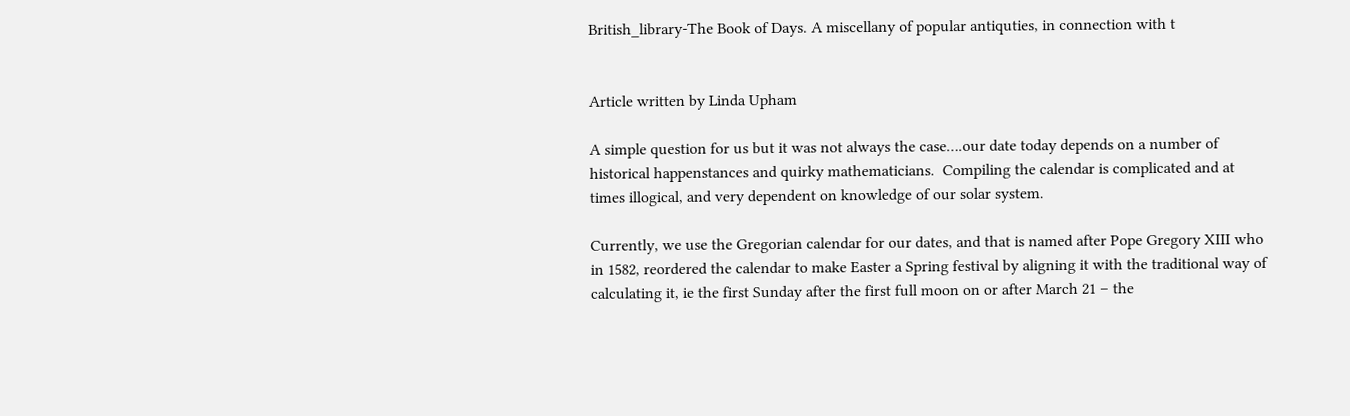British_library-The Book of Days. A miscellany of popular antiquties, in connection with t


Article written by Linda Upham

A simple question for us but it was not always the case….our date today depends on a number of historical happenstances and quirky mathematicians.  Compiling the calendar is complicated and at times illogical, and very dependent on knowledge of our solar system.

Currently, we use the Gregorian calendar for our dates, and that is named after Pope Gregory XIII who in 1582, reordered the calendar to make Easter a Spring festival by aligning it with the traditional way of calculating it, ie the first Sunday after the first full moon on or after March 21 – the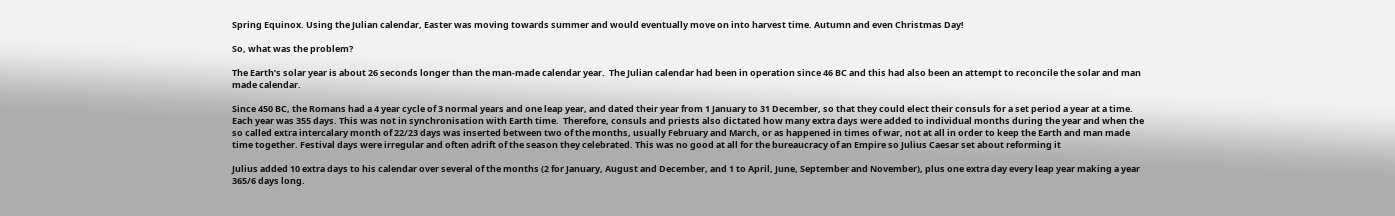Spring Equinox. Using the Julian calendar, Easter was moving towards summer and would eventually move on into harvest time. Autumn and even Christmas Day!

So, what was the problem?

The Earth’s solar year is about 26 seconds longer than the man-made calendar year.  The Julian calendar had been in operation since 46 BC and this had also been an attempt to reconcile the solar and man made calendar.

Since 450 BC, the Romans had a 4 year cycle of 3 normal years and one leap year, and dated their year from 1 January to 31 December, so that they could elect their consuls for a set period a year at a time. Each year was 355 days. This was not in synchronisation with Earth time.  Therefore, consuls and priests also dictated how many extra days were added to individual months during the year and when the so called extra intercalary month of 22/23 days was inserted between two of the months, usually February and March, or as happened in times of war, not at all in order to keep the Earth and man made time together. Festival days were irregular and often adrift of the season they celebrated. This was no good at all for the bureaucracy of an Empire so Julius Caesar set about reforming it

Julius added 10 extra days to his calendar over several of the months (2 for January, August and December, and 1 to April, June, September and November), plus one extra day every leap year making a year 365/6 days long.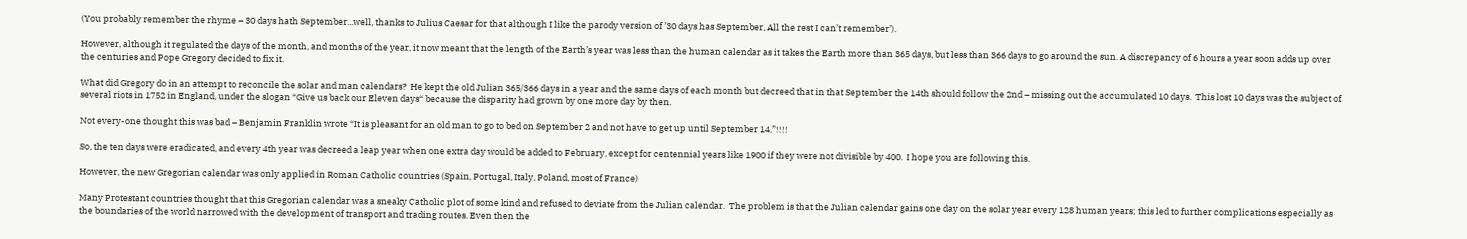(You probably remember the rhyme – 30 days hath September...well, thanks to Julius Caesar for that although I like the parody version of ’30 days has September, All the rest I can’t remember’).

However, although it regulated the days of the month, and months of the year, it now meant that the length of the Earth’s year was less than the human calendar as it takes the Earth more than 365 days, but less than 366 days to go around the sun. A discrepancy of 6 hours a year soon adds up over the centuries and Pope Gregory decided to fix it.

What did Gregory do in an attempt to reconcile the solar and man calendars?  He kept the old Julian 365/366 days in a year and the same days of each month but decreed that in that September the 14th should follow the 2nd – missing out the accumulated 10 days.  This lost 10 days was the subject of several riots in 1752 in England, under the slogan “Give us back our Eleven days“ because the disparity had grown by one more day by then.

Not every-one thought this was bad – Benjamin Franklin wrote “It is pleasant for an old man to go to bed on September 2 and not have to get up until September 14.”!!!!

So, the ten days were eradicated, and every 4th year was decreed a leap year when one extra day would be added to February, except for centennial years like 1900 if they were not divisible by 400.  I hope you are following this.

However, the new Gregorian calendar was only applied in Roman Catholic countries (Spain, Portugal, Italy, Poland, most of France)

Many Protestant countries thought that this Gregorian calendar was a sneaky Catholic plot of some kind and refused to deviate from the Julian calendar.  The problem is that the Julian calendar gains one day on the solar year every 128 human years; this led to further complications especially as the boundaries of the world narrowed with the development of transport and trading routes. Even then the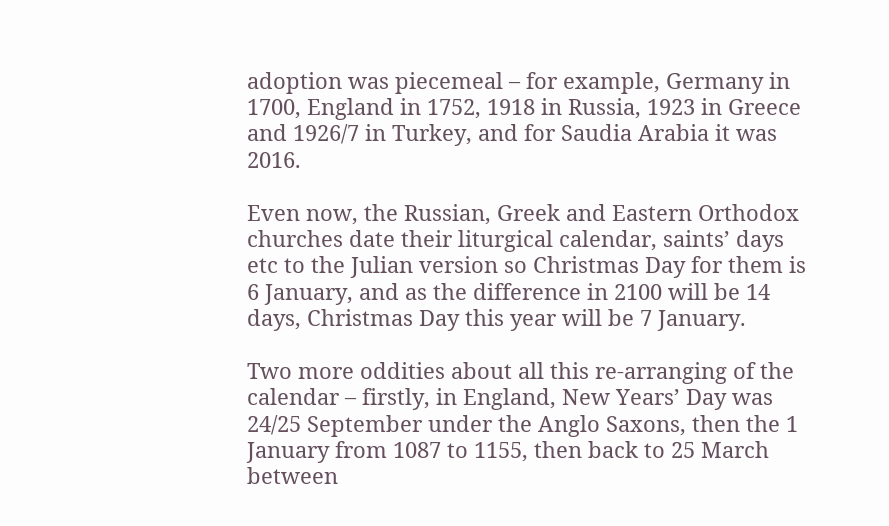adoption was piecemeal – for example, Germany in 1700, England in 1752, 1918 in Russia, 1923 in Greece and 1926/7 in Turkey, and for Saudia Arabia it was 2016.

Even now, the Russian, Greek and Eastern Orthodox churches date their liturgical calendar, saints’ days etc to the Julian version so Christmas Day for them is 6 January, and as the difference in 2100 will be 14 days, Christmas Day this year will be 7 January.

Two more oddities about all this re-arranging of the calendar – firstly, in England, New Years’ Day was 24/25 September under the Anglo Saxons, then the 1 January from 1087 to 1155, then back to 25 March between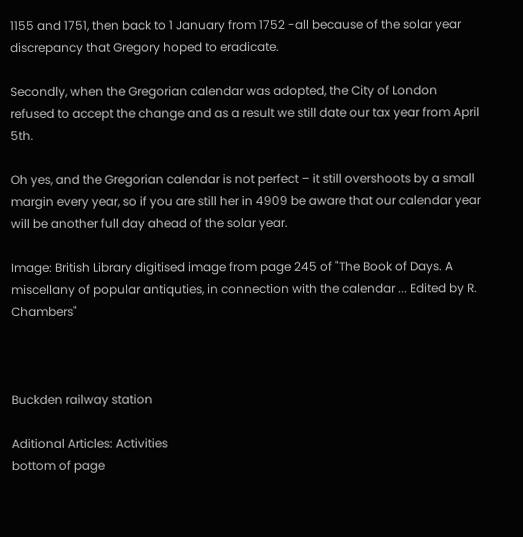1155 and 1751, then back to 1 January from 1752 -all because of the solar year discrepancy that Gregory hoped to eradicate.

Secondly, when the Gregorian calendar was adopted, the City of London refused to accept the change and as a result we still date our tax year from April 5th.

Oh yes, and the Gregorian calendar is not perfect – it still overshoots by a small margin every year, so if you are still her in 4909 be aware that our calendar year will be another full day ahead of the solar year.

Image: British Library digitised image from page 245 of "The Book of Days. A miscellany of popular antiquties, in connection with the calendar ... Edited by R. Chambers"



Buckden railway station

Aditional Articles: Activities
bottom of page